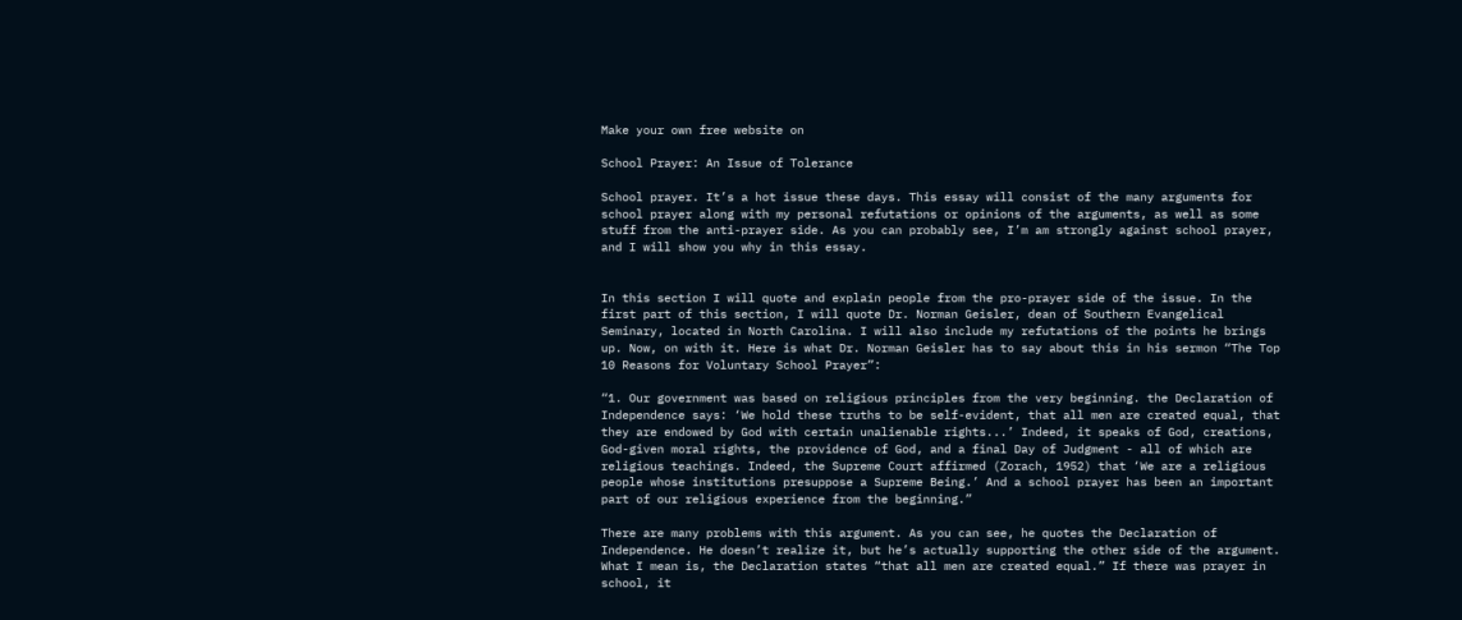Make your own free website on

School Prayer: An Issue of Tolerance

School prayer. It’s a hot issue these days. This essay will consist of the many arguments for school prayer along with my personal refutations or opinions of the arguments, as well as some stuff from the anti-prayer side. As you can probably see, I’m am strongly against school prayer, and I will show you why in this essay.


In this section I will quote and explain people from the pro-prayer side of the issue. In the first part of this section, I will quote Dr. Norman Geisler, dean of Southern Evangelical Seminary, located in North Carolina. I will also include my refutations of the points he brings up. Now, on with it. Here is what Dr. Norman Geisler has to say about this in his sermon “The Top 10 Reasons for Voluntary School Prayer”:

“1. Our government was based on religious principles from the very beginning. the Declaration of Independence says: ‘We hold these truths to be self-evident, that all men are created equal, that they are endowed by God with certain unalienable rights...’ Indeed, it speaks of God, creations, God-given moral rights, the providence of God, and a final Day of Judgment - all of which are religious teachings. Indeed, the Supreme Court affirmed (Zorach, 1952) that ‘We are a religious people whose institutions presuppose a Supreme Being.’ And a school prayer has been an important part of our religious experience from the beginning.”

There are many problems with this argument. As you can see, he quotes the Declaration of Independence. He doesn’t realize it, but he’s actually supporting the other side of the argument. What I mean is, the Declaration states “that all men are created equal.” If there was prayer in school, it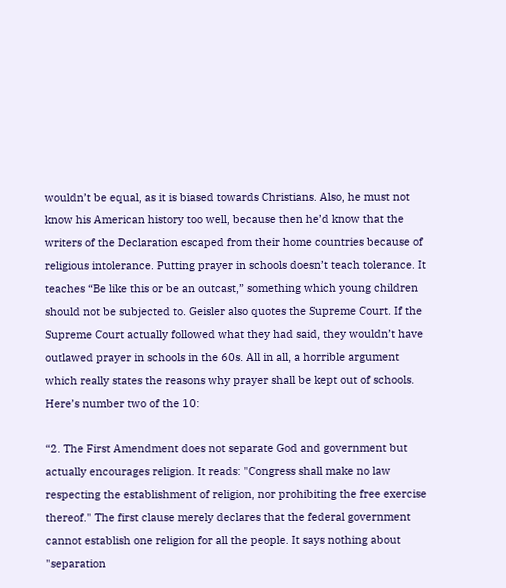wouldn’t be equal, as it is biased towards Christians. Also, he must not know his American history too well, because then he’d know that the writers of the Declaration escaped from their home countries because of religious intolerance. Putting prayer in schools doesn’t teach tolerance. It teaches “Be like this or be an outcast,” something which young children should not be subjected to. Geisler also quotes the Supreme Court. If the Supreme Court actually followed what they had said, they wouldn’t have outlawed prayer in schools in the 60s. All in all, a horrible argument which really states the reasons why prayer shall be kept out of schools. Here’s number two of the 10:

“2. The First Amendment does not separate God and government but actually encourages religion. It reads: "Congress shall make no law respecting the establishment of religion, nor prohibiting the free exercise thereof." The first clause merely declares that the federal government cannot establish one religion for all the people. It says nothing about "separation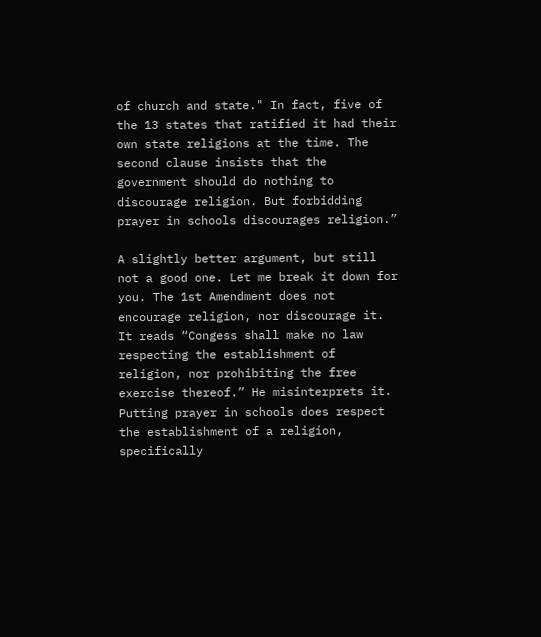of church and state." In fact, five of the 13 states that ratified it had their own state religions at the time. The second clause insists that the government should do nothing to discourage religion. But forbidding prayer in schools discourages religion.”

A slightly better argument, but still not a good one. Let me break it down for you. The 1st Amendment does not encourage religion, nor discourage it. It reads “Congess shall make no law respecting the establishment of religion, nor prohibiting the free exercise thereof.” He misinterprets it. Putting prayer in schools does respect the establishment of a religion, specifically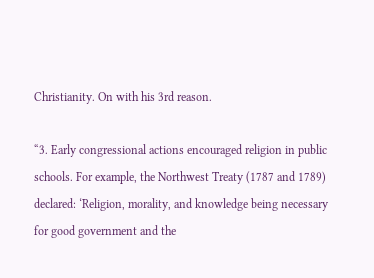Christianity. On with his 3rd reason.

“3. Early congressional actions encouraged religion in public schools. For example, the Northwest Treaty (1787 and 1789) declared: ‘Religion, morality, and knowledge being necessary for good government and the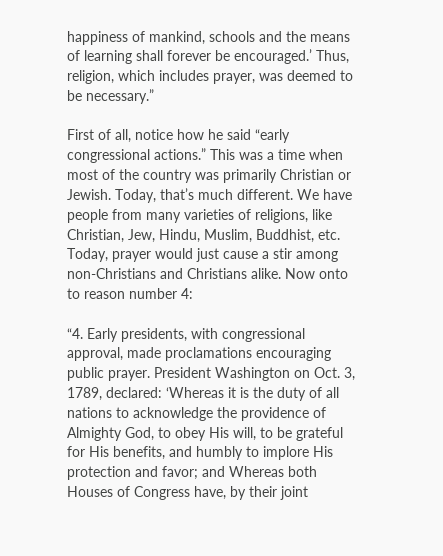happiness of mankind, schools and the means of learning shall forever be encouraged.’ Thus, religion, which includes prayer, was deemed to be necessary.”

First of all, notice how he said “early congressional actions.” This was a time when most of the country was primarily Christian or Jewish. Today, that’s much different. We have people from many varieties of religions, like Christian, Jew, Hindu, Muslim, Buddhist, etc. Today, prayer would just cause a stir among non-Christians and Christians alike. Now onto to reason number 4:

“4. Early presidents, with congressional approval, made proclamations encouraging public prayer. President Washington on Oct. 3, 1789, declared: ‘Whereas it is the duty of all nations to acknowledge the providence of Almighty God, to obey His will, to be grateful for His benefits, and humbly to implore His protection and favor; and Whereas both Houses of Congress have, by their joint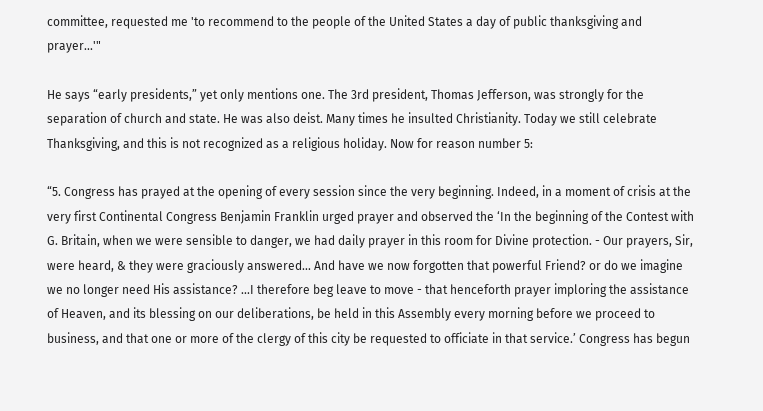committee, requested me 'to recommend to the people of the United States a day of public thanksgiving and prayer...'"

He says “early presidents,” yet only mentions one. The 3rd president, Thomas Jefferson, was strongly for the separation of church and state. He was also deist. Many times he insulted Christianity. Today we still celebrate Thanksgiving, and this is not recognized as a religious holiday. Now for reason number 5:

“5. Congress has prayed at the opening of every session since the very beginning. Indeed, in a moment of crisis at the very first Continental Congress Benjamin Franklin urged prayer and observed the ‘In the beginning of the Contest with G. Britain, when we were sensible to danger, we had daily prayer in this room for Divine protection. - Our prayers, Sir, were heard, & they were graciously answered... And have we now forgotten that powerful Friend? or do we imagine we no longer need His assistance? ...I therefore beg leave to move - that henceforth prayer imploring the assistance of Heaven, and its blessing on our deliberations, be held in this Assembly every morning before we proceed to business, and that one or more of the clergy of this city be requested to officiate in that service.’ Congress has begun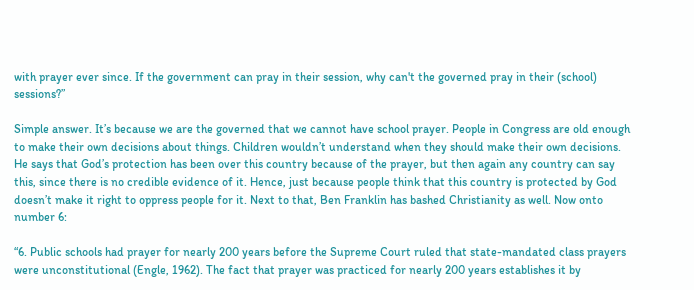with prayer ever since. If the government can pray in their session, why can't the governed pray in their (school) sessions?”

Simple answer. It’s because we are the governed that we cannot have school prayer. People in Congress are old enough to make their own decisions about things. Children wouldn’t understand when they should make their own decisions. He says that God’s protection has been over this country because of the prayer, but then again any country can say this, since there is no credible evidence of it. Hence, just because people think that this country is protected by God doesn’t make it right to oppress people for it. Next to that, Ben Franklin has bashed Christianity as well. Now onto number 6:

“6. Public schools had prayer for nearly 200 years before the Supreme Court ruled that state-mandated class prayers were unconstitutional (Engle, 1962). The fact that prayer was practiced for nearly 200 years establishes it by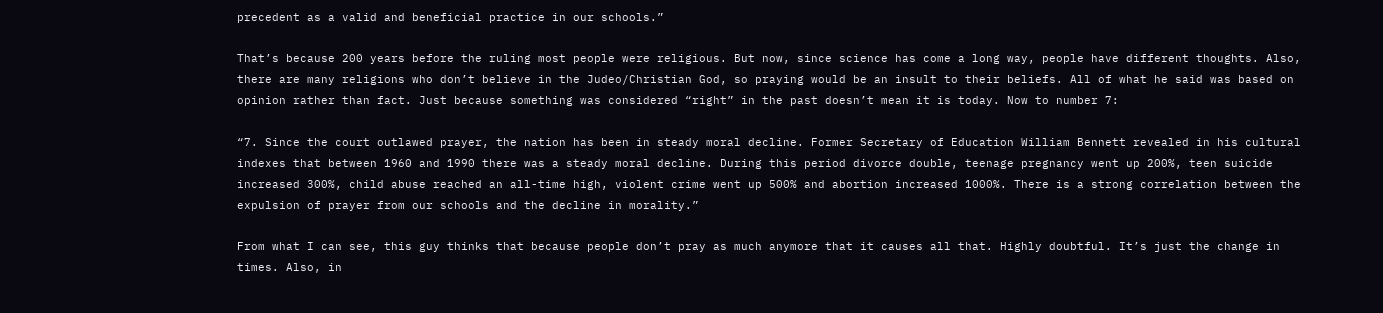precedent as a valid and beneficial practice in our schools.”

That’s because 200 years before the ruling most people were religious. But now, since science has come a long way, people have different thoughts. Also, there are many religions who don’t believe in the Judeo/Christian God, so praying would be an insult to their beliefs. All of what he said was based on opinion rather than fact. Just because something was considered “right” in the past doesn’t mean it is today. Now to number 7:

“7. Since the court outlawed prayer, the nation has been in steady moral decline. Former Secretary of Education William Bennett revealed in his cultural indexes that between 1960 and 1990 there was a steady moral decline. During this period divorce double, teenage pregnancy went up 200%, teen suicide increased 300%, child abuse reached an all-time high, violent crime went up 500% and abortion increased 1000%. There is a strong correlation between the expulsion of prayer from our schools and the decline in morality.”

From what I can see, this guy thinks that because people don’t pray as much anymore that it causes all that. Highly doubtful. It’s just the change in times. Also, in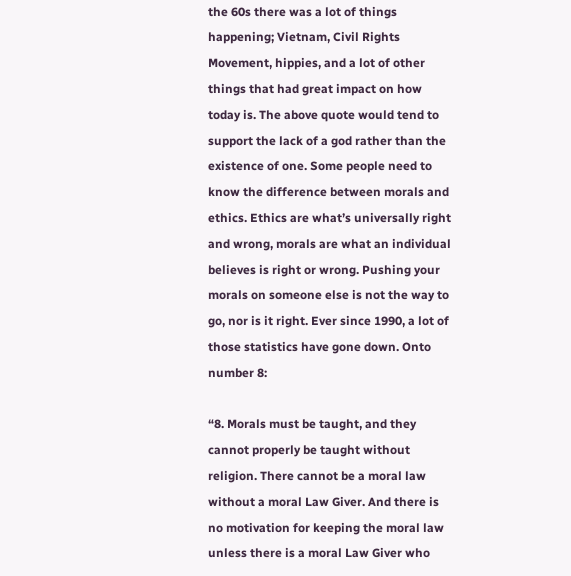the 60s there was a lot of things happening; Vietnam, Civil Rights Movement, hippies, and a lot of other things that had great impact on how today is. The above quote would tend to support the lack of a god rather than the existence of one. Some people need to know the difference between morals and ethics. Ethics are what’s universally right and wrong, morals are what an individual believes is right or wrong. Pushing your morals on someone else is not the way to go, nor is it right. Ever since 1990, a lot of those statistics have gone down. Onto number 8:

“8. Morals must be taught, and they cannot properly be taught without religion. There cannot be a moral law without a moral Law Giver. And there is no motivation for keeping the moral law unless there is a moral Law Giver who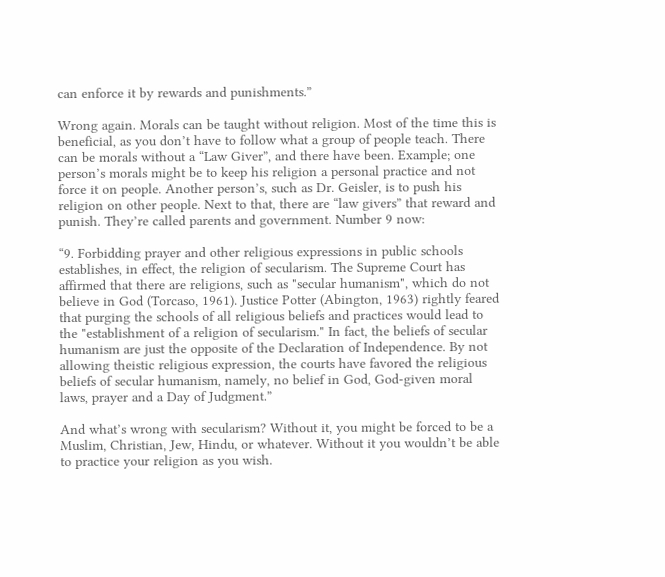can enforce it by rewards and punishments.”

Wrong again. Morals can be taught without religion. Most of the time this is beneficial, as you don’t have to follow what a group of people teach. There can be morals without a “Law Giver”, and there have been. Example; one person’s morals might be to keep his religion a personal practice and not force it on people. Another person’s, such as Dr. Geisler, is to push his religion on other people. Next to that, there are “law givers” that reward and punish. They’re called parents and government. Number 9 now:

“9. Forbidding prayer and other religious expressions in public schools establishes, in effect, the religion of secularism. The Supreme Court has affirmed that there are religions, such as "secular humanism", which do not believe in God (Torcaso, 1961). Justice Potter (Abington, 1963) rightly feared that purging the schools of all religious beliefs and practices would lead to the "establishment of a religion of secularism." In fact, the beliefs of secular humanism are just the opposite of the Declaration of Independence. By not allowing theistic religious expression, the courts have favored the religious beliefs of secular humanism, namely, no belief in God, God-given moral laws, prayer and a Day of Judgment.”

And what’s wrong with secularism? Without it, you might be forced to be a Muslim, Christian, Jew, Hindu, or whatever. Without it you wouldn’t be able to practice your religion as you wish.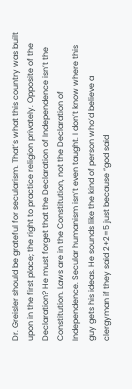Dr. Greisler should be grateful for secularism. That’s what this country was built upon in the first place; the right to practice religion privately. Opposite of the Declaration? He must forget that the Declaration of Independence isn’t the Constitution. Laws are in the Constitution, not the Declaration of Independence. Secular humanism isn’t even taught. I don’t know where this guy gets his ideas. He sounds like the kind of person who’d believe a clergyman if they said 2+2=5 just because “god said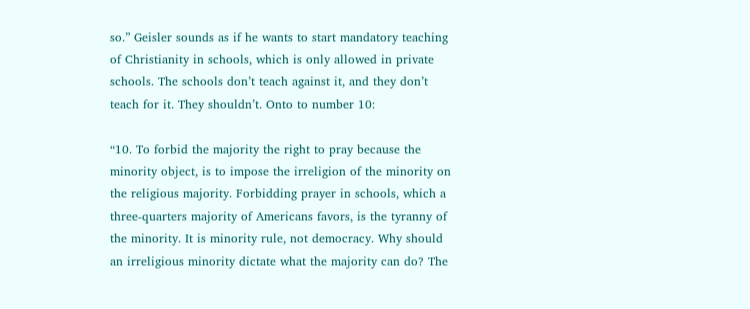so.” Geisler sounds as if he wants to start mandatory teaching of Christianity in schools, which is only allowed in private schools. The schools don’t teach against it, and they don’t teach for it. They shouldn’t. Onto to number 10:

“10. To forbid the majority the right to pray because the minority object, is to impose the irreligion of the minority on the religious majority. Forbidding prayer in schools, which a three-quarters majority of Americans favors, is the tyranny of the minority. It is minority rule, not democracy. Why should an irreligious minority dictate what the majority can do? The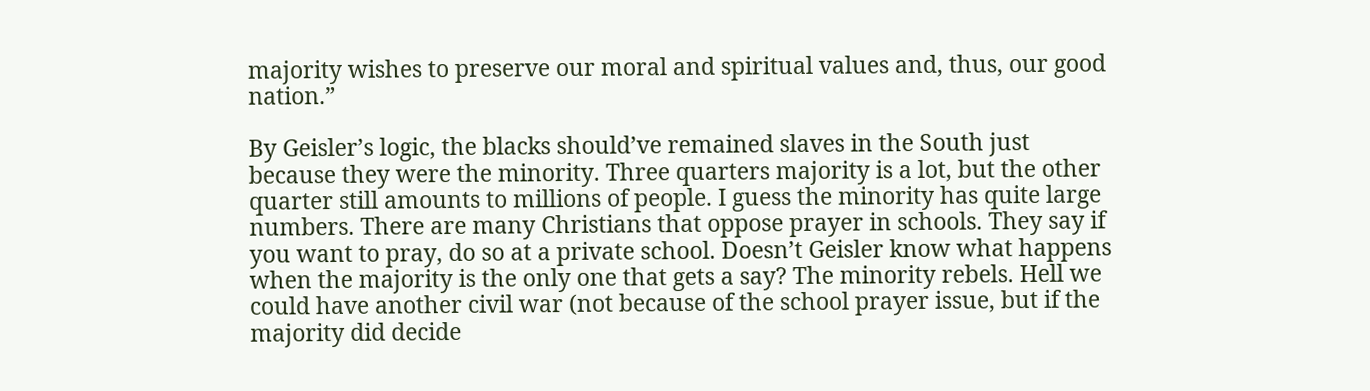majority wishes to preserve our moral and spiritual values and, thus, our good nation.”

By Geisler’s logic, the blacks should’ve remained slaves in the South just because they were the minority. Three quarters majority is a lot, but the other quarter still amounts to millions of people. I guess the minority has quite large numbers. There are many Christians that oppose prayer in schools. They say if you want to pray, do so at a private school. Doesn’t Geisler know what happens when the majority is the only one that gets a say? The minority rebels. Hell we could have another civil war (not because of the school prayer issue, but if the majority did decide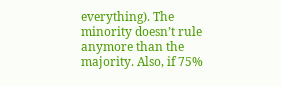everything). The minority doesn’t rule anymore than the majority. Also, if 75%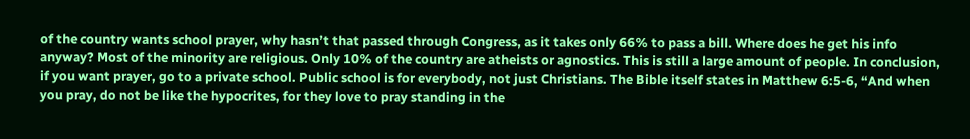of the country wants school prayer, why hasn’t that passed through Congress, as it takes only 66% to pass a bill. Where does he get his info anyway? Most of the minority are religious. Only 10% of the country are atheists or agnostics. This is still a large amount of people. In conclusion, if you want prayer, go to a private school. Public school is for everybody, not just Christians. The Bible itself states in Matthew 6:5-6, “And when you pray, do not be like the hypocrites, for they love to pray standing in the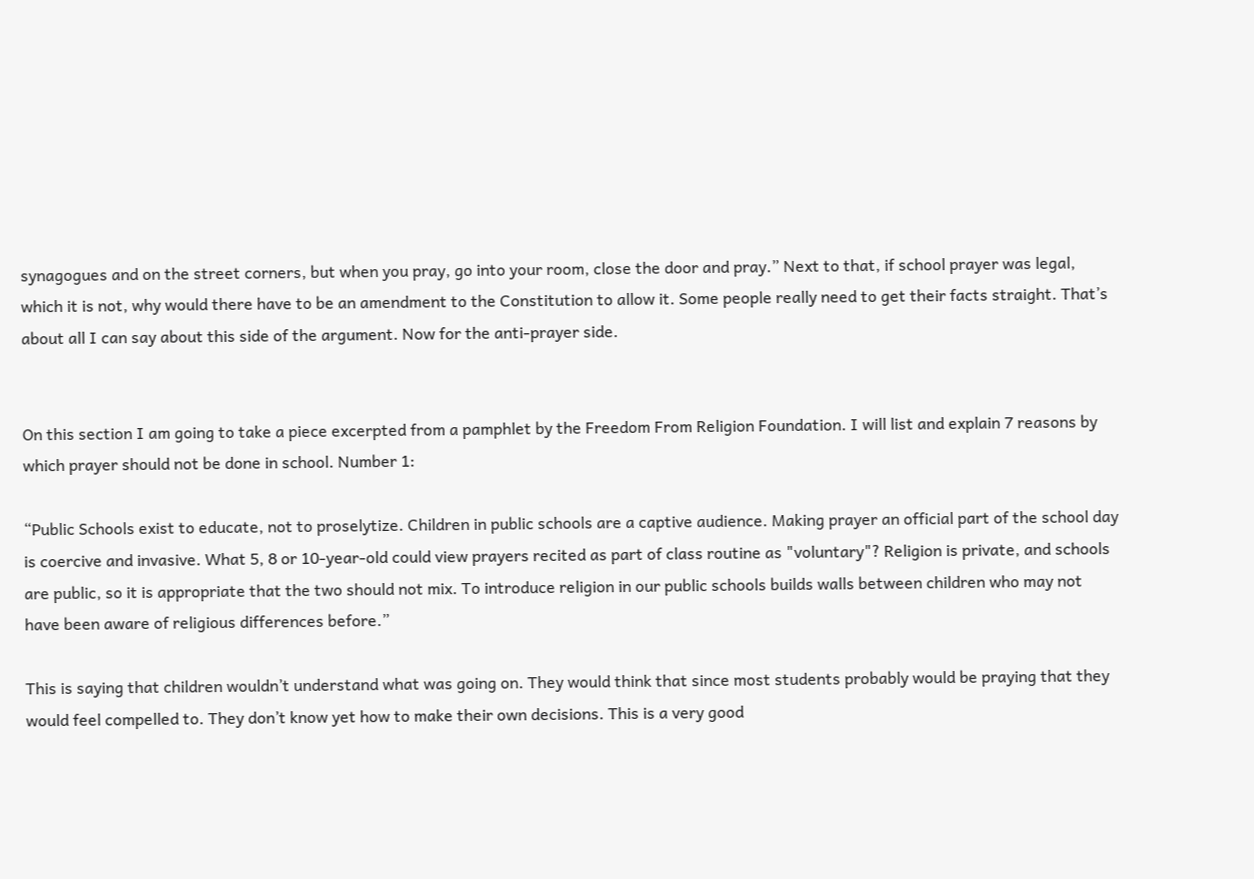synagogues and on the street corners, but when you pray, go into your room, close the door and pray.” Next to that, if school prayer was legal, which it is not, why would there have to be an amendment to the Constitution to allow it. Some people really need to get their facts straight. That’s about all I can say about this side of the argument. Now for the anti-prayer side.


On this section I am going to take a piece excerpted from a pamphlet by the Freedom From Religion Foundation. I will list and explain 7 reasons by which prayer should not be done in school. Number 1:

“Public Schools exist to educate, not to proselytize. Children in public schools are a captive audience. Making prayer an official part of the school day is coercive and invasive. What 5, 8 or 10-year-old could view prayers recited as part of class routine as "voluntary"? Religion is private, and schools are public, so it is appropriate that the two should not mix. To introduce religion in our public schools builds walls between children who may not have been aware of religious differences before.”

This is saying that children wouldn’t understand what was going on. They would think that since most students probably would be praying that they would feel compelled to. They don’t know yet how to make their own decisions. This is a very good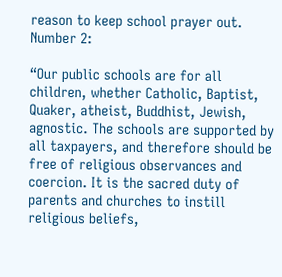reason to keep school prayer out. Number 2:

“Our public schools are for all children, whether Catholic, Baptist, Quaker, atheist, Buddhist, Jewish, agnostic. The schools are supported by all taxpayers, and therefore should be free of religious observances and coercion. It is the sacred duty of parents and churches to instill religious beliefs,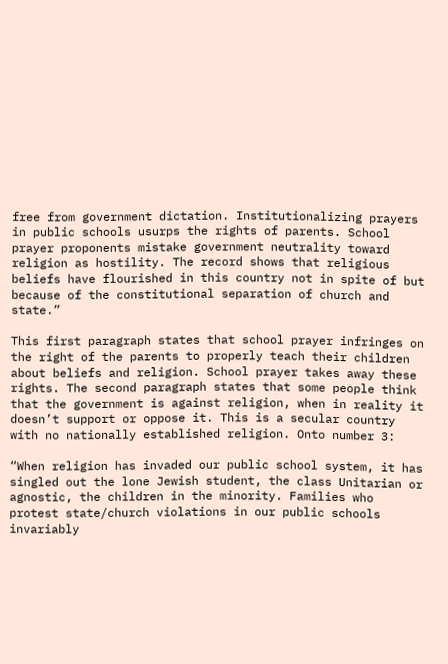free from government dictation. Institutionalizing prayers in public schools usurps the rights of parents. School prayer proponents mistake government neutrality toward religion as hostility. The record shows that religious beliefs have flourished in this country not in spite of but because of the constitutional separation of church and state.”

This first paragraph states that school prayer infringes on the right of the parents to properly teach their children about beliefs and religion. School prayer takes away these rights. The second paragraph states that some people think that the government is against religion, when in reality it doesn’t support or oppose it. This is a secular country with no nationally established religion. Onto number 3:

“When religion has invaded our public school system, it has singled out the lone Jewish student, the class Unitarian or agnostic, the children in the minority. Families who protest state/church violations in our public schools invariably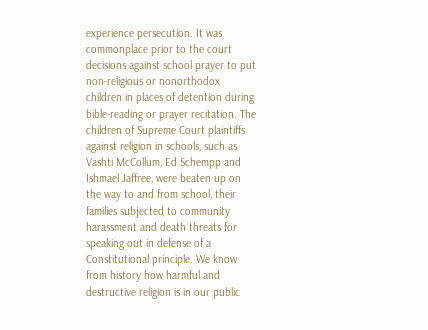experience persecution. It was commonplace prior to the court decisions against school prayer to put non-religious or nonorthodox children in places of detention during bible-reading or prayer recitation. The children of Supreme Court plaintiffs against religion in schools, such as Vashti McCollum, Ed Schempp and Ishmael Jaffree, were beaten up on the way to and from school, their families subjected to community harassment and death threats for speaking out in defense of a Constitutional principle. We know from history how harmful and destructive religion is in our public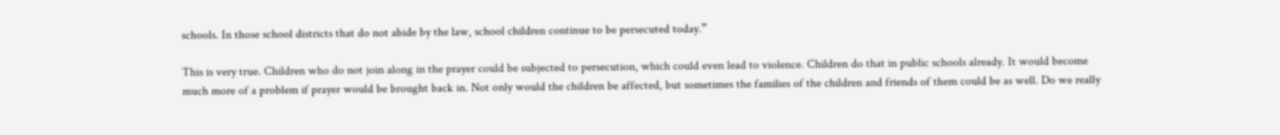schools. In those school districts that do not abide by the law, school children continue to be persecuted today.”

This is very true. Children who do not join along in the prayer could be subjected to persecution, which could even lead to violence. Children do that in public schools already. It would become much more of a problem if prayer would be brought back in. Not only would the children be affected, but sometimes the families of the children and friends of them could be as well. Do we really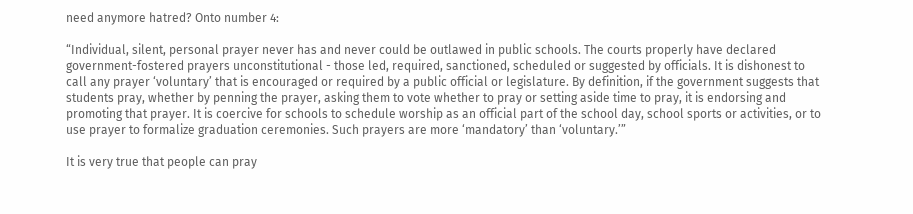need anymore hatred? Onto number 4:

“Individual, silent, personal prayer never has and never could be outlawed in public schools. The courts properly have declared government-fostered prayers unconstitutional - those led, required, sanctioned, scheduled or suggested by officials. It is dishonest to call any prayer ‘voluntary’ that is encouraged or required by a public official or legislature. By definition, if the government suggests that students pray, whether by penning the prayer, asking them to vote whether to pray or setting aside time to pray, it is endorsing and promoting that prayer. It is coercive for schools to schedule worship as an official part of the school day, school sports or activities, or to use prayer to formalize graduation ceremonies. Such prayers are more ‘mandatory’ than ‘voluntary.’”

It is very true that people can pray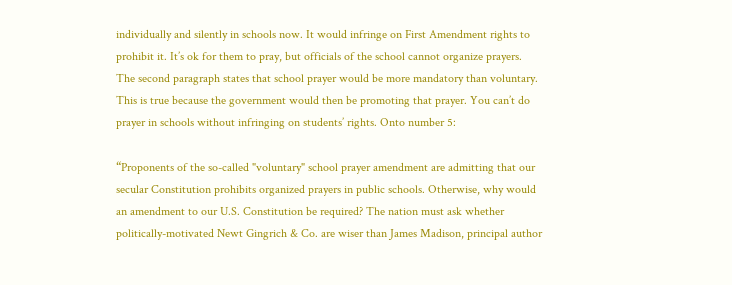individually and silently in schools now. It would infringe on First Amendment rights to prohibit it. It’s ok for them to pray, but officials of the school cannot organize prayers. The second paragraph states that school prayer would be more mandatory than voluntary. This is true because the government would then be promoting that prayer. You can’t do prayer in schools without infringing on students’ rights. Onto number 5:

“Proponents of the so-called "voluntary" school prayer amendment are admitting that our secular Constitution prohibits organized prayers in public schools. Otherwise, why would an amendment to our U.S. Constitution be required? The nation must ask whether politically-motivated Newt Gingrich & Co. are wiser than James Madison, principal author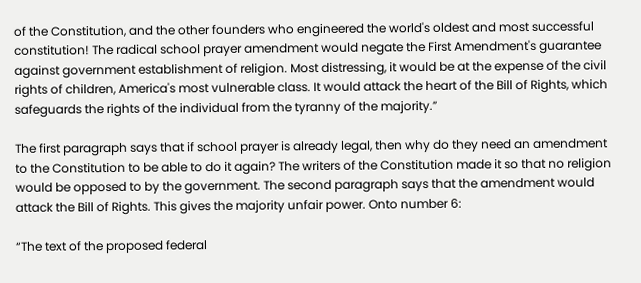of the Constitution, and the other founders who engineered the world's oldest and most successful constitution! The radical school prayer amendment would negate the First Amendment's guarantee against government establishment of religion. Most distressing, it would be at the expense of the civil rights of children, America's most vulnerable class. It would attack the heart of the Bill of Rights, which safeguards the rights of the individual from the tyranny of the majority.”

The first paragraph says that if school prayer is already legal, then why do they need an amendment to the Constitution to be able to do it again? The writers of the Constitution made it so that no religion would be opposed to by the government. The second paragraph says that the amendment would attack the Bill of Rights. This gives the majority unfair power. Onto number 6:

“The text of the proposed federal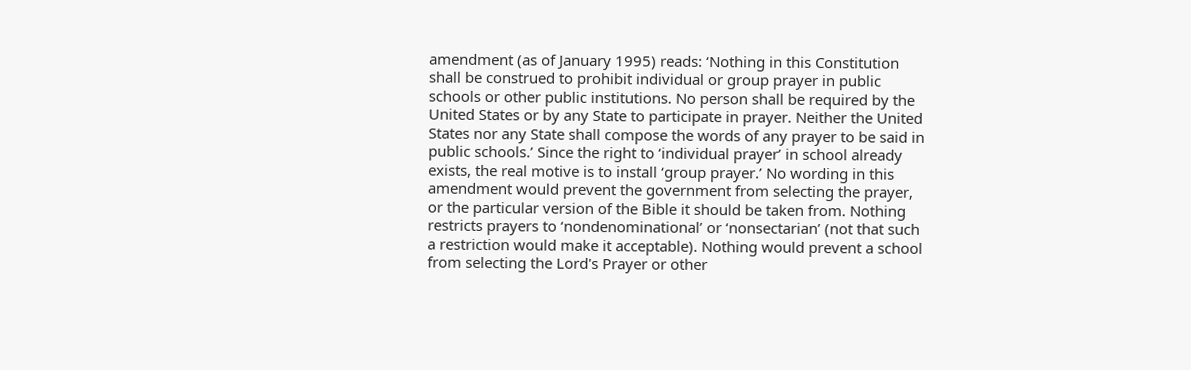amendment (as of January 1995) reads: ‘Nothing in this Constitution shall be construed to prohibit individual or group prayer in public schools or other public institutions. No person shall be required by the United States or by any State to participate in prayer. Neither the United States nor any State shall compose the words of any prayer to be said in public schools.’ Since the right to ‘individual prayer’ in school already exists, the real motive is to install ‘group prayer.’ No wording in this amendment would prevent the government from selecting the prayer, or the particular version of the Bible it should be taken from. Nothing restricts prayers to ‘nondenominational’ or ‘nonsectarian’ (not that such a restriction would make it acceptable). Nothing would prevent a school from selecting the Lord's Prayer or other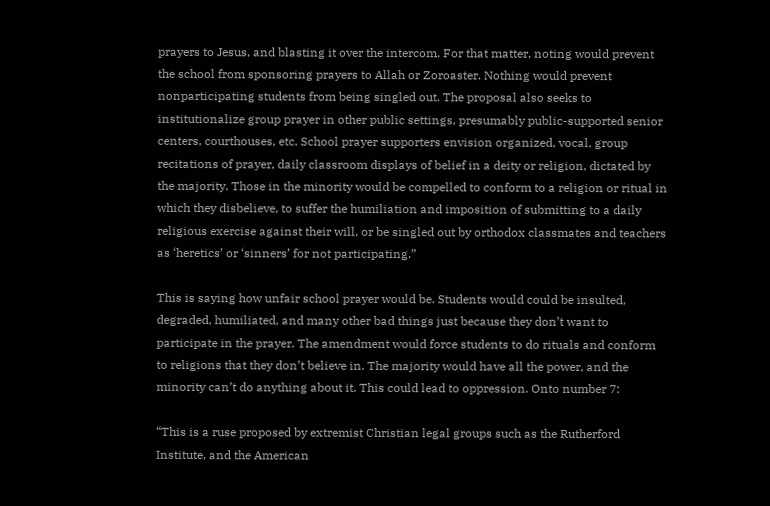prayers to Jesus, and blasting it over the intercom. For that matter, noting would prevent the school from sponsoring prayers to Allah or Zoroaster. Nothing would prevent nonparticipating students from being singled out. The proposal also seeks to institutionalize group prayer in other public settings, presumably public-supported senior centers, courthouses, etc. School prayer supporters envision organized, vocal, group recitations of prayer, daily classroom displays of belief in a deity or religion, dictated by the majority. Those in the minority would be compelled to conform to a religion or ritual in which they disbelieve, to suffer the humiliation and imposition of submitting to a daily religious exercise against their will, or be singled out by orthodox classmates and teachers as ‘heretics’ or ‘sinners’ for not participating.”

This is saying how unfair school prayer would be. Students would could be insulted, degraded, humiliated, and many other bad things just because they don’t want to participate in the prayer. The amendment would force students to do rituals and conform to religions that they don’t believe in. The majority would have all the power, and the minority can’t do anything about it. This could lead to oppression. Onto number 7:

“This is a ruse proposed by extremist Christian legal groups such as the Rutherford Institute, and the American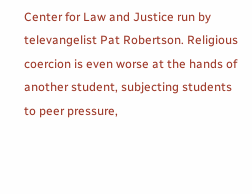Center for Law and Justice run by televangelist Pat Robertson. Religious coercion is even worse at the hands of another student, subjecting students to peer pressure,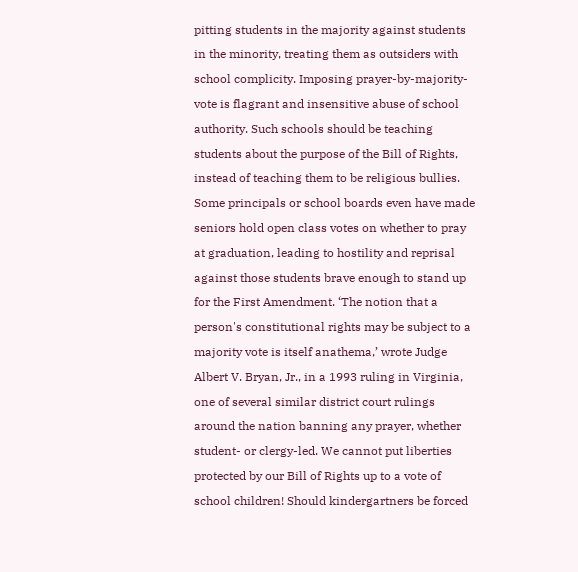pitting students in the majority against students in the minority, treating them as outsiders with school complicity. Imposing prayer-by-majority-vote is flagrant and insensitive abuse of school authority. Such schools should be teaching students about the purpose of the Bill of Rights, instead of teaching them to be religious bullies. Some principals or school boards even have made seniors hold open class votes on whether to pray at graduation, leading to hostility and reprisal against those students brave enough to stand up for the First Amendment. ‘The notion that a person's constitutional rights may be subject to a majority vote is itself anathema,’ wrote Judge Albert V. Bryan, Jr., in a 1993 ruling in Virginia, one of several similar district court rulings around the nation banning any prayer, whether student- or clergy-led. We cannot put liberties protected by our Bill of Rights up to a vote of school children! Should kindergartners be forced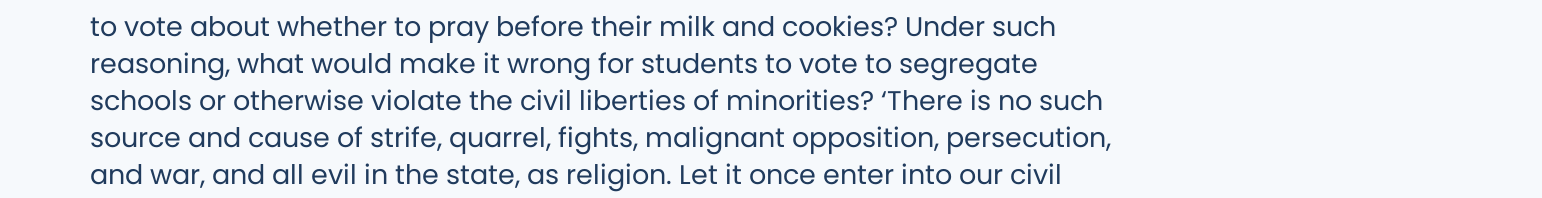to vote about whether to pray before their milk and cookies? Under such reasoning, what would make it wrong for students to vote to segregate schools or otherwise violate the civil liberties of minorities? ‘There is no such source and cause of strife, quarrel, fights, malignant opposition, persecution, and war, and all evil in the state, as religion. Let it once enter into our civil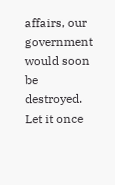affairs, our government would soon be destroyed. Let it once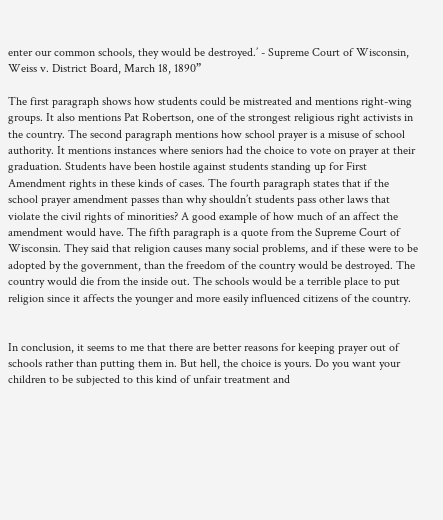enter our common schools, they would be destroyed.’ - Supreme Court of Wisconsin, Weiss v. District Board, March 18, 1890”

The first paragraph shows how students could be mistreated and mentions right-wing groups. It also mentions Pat Robertson, one of the strongest religious right activists in the country. The second paragraph mentions how school prayer is a misuse of school authority. It mentions instances where seniors had the choice to vote on prayer at their graduation. Students have been hostile against students standing up for First Amendment rights in these kinds of cases. The fourth paragraph states that if the school prayer amendment passes than why shouldn’t students pass other laws that violate the civil rights of minorities? A good example of how much of an affect the amendment would have. The fifth paragraph is a quote from the Supreme Court of Wisconsin. They said that religion causes many social problems, and if these were to be adopted by the government, than the freedom of the country would be destroyed. The country would die from the inside out. The schools would be a terrible place to put religion since it affects the younger and more easily influenced citizens of the country.


In conclusion, it seems to me that there are better reasons for keeping prayer out of schools rather than putting them in. But hell, the choice is yours. Do you want your children to be subjected to this kind of unfair treatment and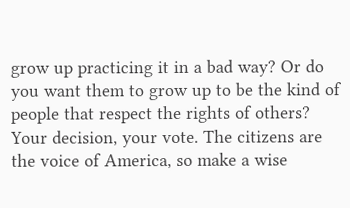grow up practicing it in a bad way? Or do you want them to grow up to be the kind of people that respect the rights of others? Your decision, your vote. The citizens are the voice of America, so make a wise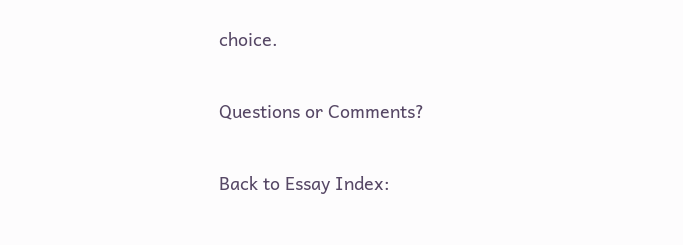choice.

Questions or Comments?

Back to Essay Index: